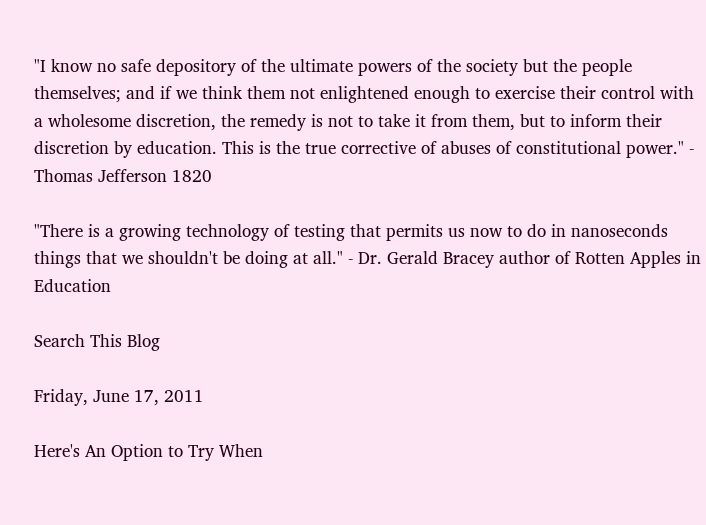"I know no safe depository of the ultimate powers of the society but the people themselves; and if we think them not enlightened enough to exercise their control with a wholesome discretion, the remedy is not to take it from them, but to inform their discretion by education. This is the true corrective of abuses of constitutional power." - Thomas Jefferson 1820

"There is a growing technology of testing that permits us now to do in nanoseconds things that we shouldn't be doing at all." - Dr. Gerald Bracey author of Rotten Apples in Education

Search This Blog

Friday, June 17, 2011

Here's An Option to Try When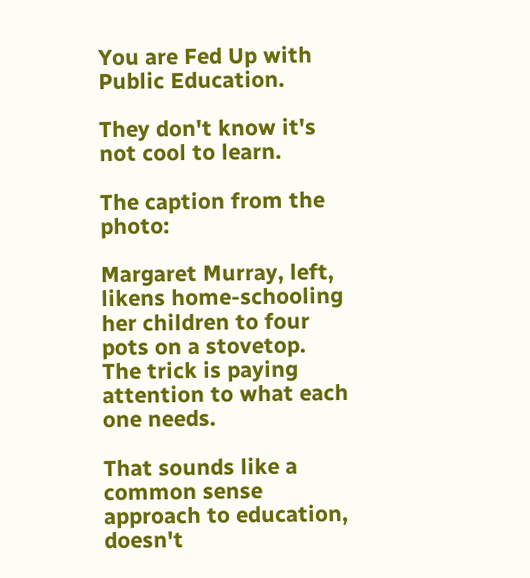You are Fed Up with Public Education.

They don't know it's not cool to learn.

The caption from the photo:

Margaret Murray, left, likens home-schooling her children to four pots on a stovetop. The trick is paying attention to what each one needs.

That sounds like a common sense approach to education, doesn't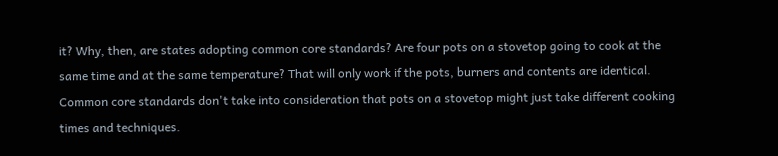it? Why, then, are states adopting common core standards? Are four pots on a stovetop going to cook at the same time and at the same temperature? That will only work if the pots, burners and contents are identical. Common core standards don't take into consideration that pots on a stovetop might just take different cooking times and techniques.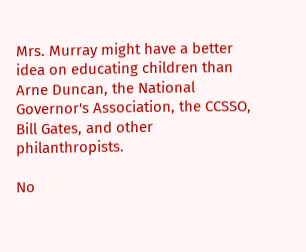Mrs. Murray might have a better idea on educating children than Arne Duncan, the National Governor's Association, the CCSSO, Bill Gates, and other philanthropists.

No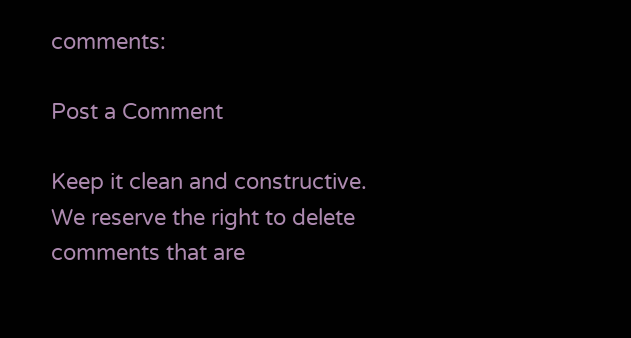comments:

Post a Comment

Keep it clean and constructive. We reserve the right to delete comments that are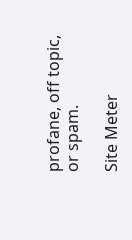profane, off topic, or spam.

Site Meter